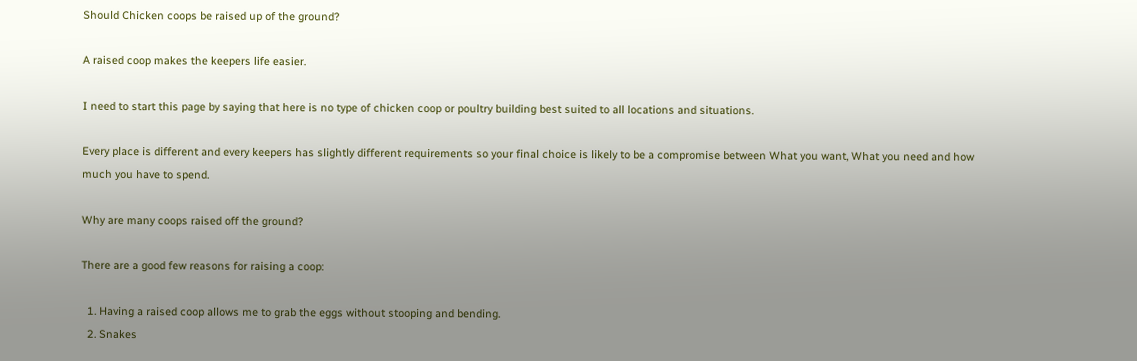Should Chicken coops be raised up of the ground?

A raised coop makes the keepers life easier.

I need to start this page by saying that here is no type of chicken coop or poultry building best suited to all locations and situations.

Every place is different and every keepers has slightly different requirements so your final choice is likely to be a compromise between What you want, What you need and how much you have to spend.

Why are many coops raised off the ground?

There are a good few reasons for raising a coop:

  1. Having a raised coop allows me to grab the eggs without stooping and bending.
  2. Snakes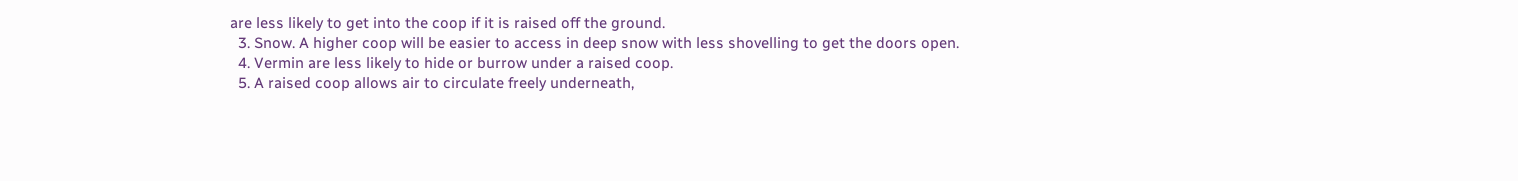are less likely to get into the coop if it is raised off the ground.
  3. Snow. A higher coop will be easier to access in deep snow with less shovelling to get the doors open.
  4. Vermin are less likely to hide or burrow under a raised coop.
  5. A raised coop allows air to circulate freely underneath,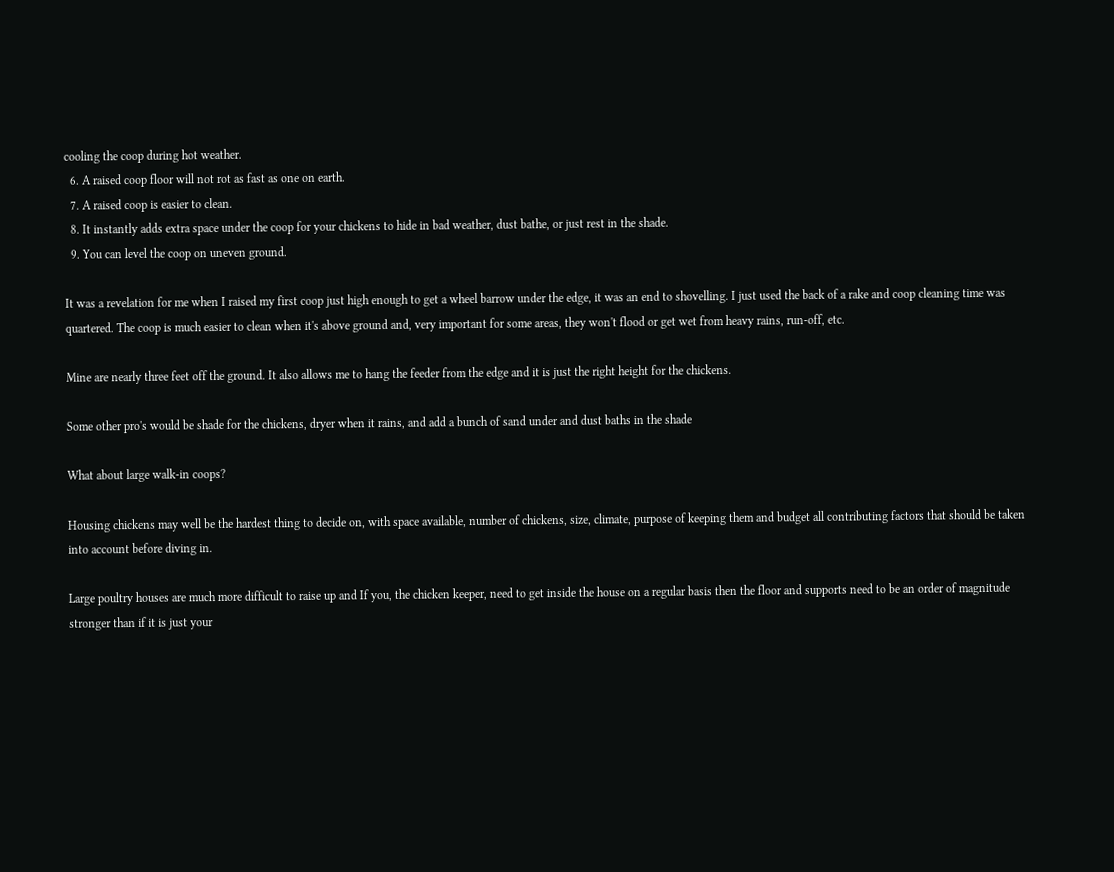cooling the coop during hot weather.
  6. A raised coop floor will not rot as fast as one on earth.
  7. A raised coop is easier to clean.
  8. It instantly adds extra space under the coop for your chickens to hide in bad weather, dust bathe, or just rest in the shade.
  9. You can level the coop on uneven ground.

It was a revelation for me when I raised my first coop just high enough to get a wheel barrow under the edge, it was an end to shovelling. I just used the back of a rake and coop cleaning time was quartered. The coop is much easier to clean when it's above ground and, very important for some areas, they won't flood or get wet from heavy rains, run-off, etc.

Mine are nearly three feet off the ground. It also allows me to hang the feeder from the edge and it is just the right height for the chickens.

Some other pro's would be shade for the chickens, dryer when it rains, and add a bunch of sand under and dust baths in the shade

What about large walk-in coops?

Housing chickens may well be the hardest thing to decide on, with space available, number of chickens, size, climate, purpose of keeping them and budget all contributing factors that should be taken into account before diving in.

Large poultry houses are much more difficult to raise up and If you, the chicken keeper, need to get inside the house on a regular basis then the floor and supports need to be an order of magnitude stronger than if it is just your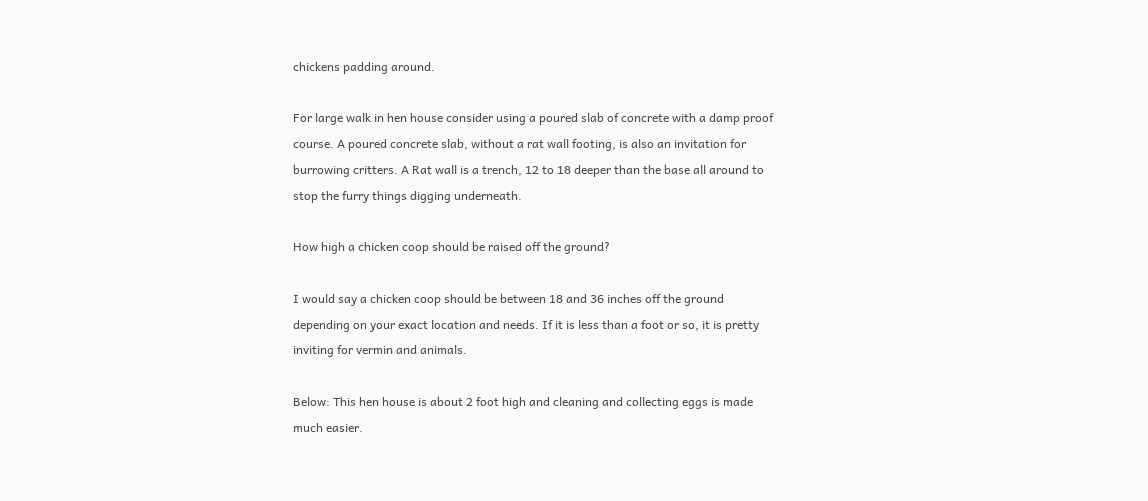chickens padding around.

For large walk in hen house consider using a poured slab of concrete with a damp proof course. A poured concrete slab, without a rat wall footing, is also an invitation for burrowing critters. A Rat wall is a trench, 12 to 18 deeper than the base all around to stop the furry things digging underneath.

How high a chicken coop should be raised off the ground?

I would say a chicken coop should be between 18 and 36 inches off the ground depending on your exact location and needs. If it is less than a foot or so, it is pretty inviting for vermin and animals.

Below: This hen house is about 2 foot high and cleaning and collecting eggs is made much easier.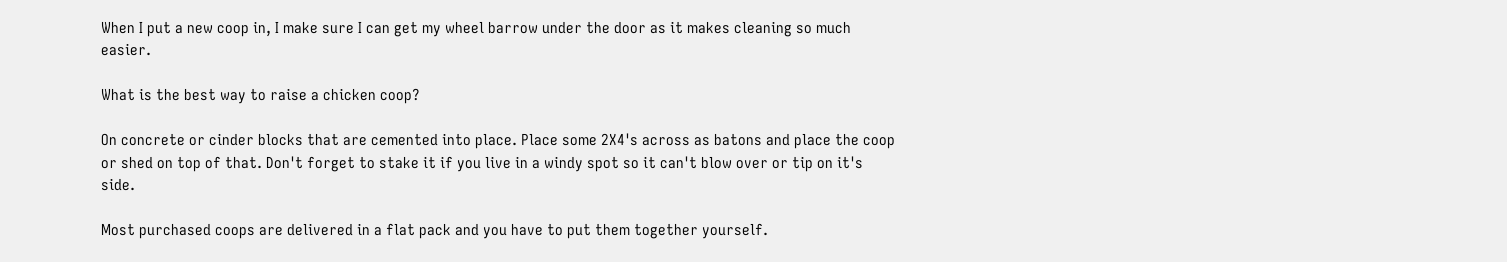When I put a new coop in, I make sure I can get my wheel barrow under the door as it makes cleaning so much easier.

What is the best way to raise a chicken coop?

On concrete or cinder blocks that are cemented into place. Place some 2X4's across as batons and place the coop or shed on top of that. Don't forget to stake it if you live in a windy spot so it can't blow over or tip on it's side.

Most purchased coops are delivered in a flat pack and you have to put them together yourself.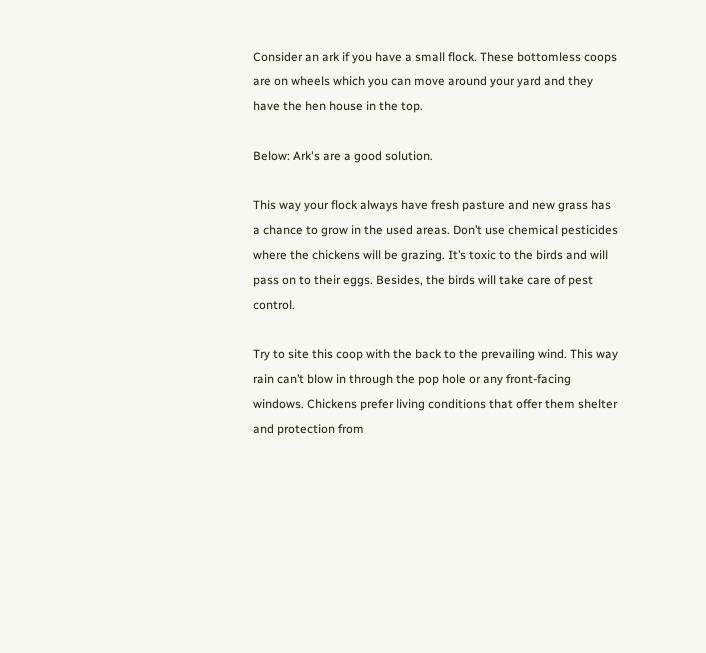Consider an ark if you have a small flock. These bottomless coops are on wheels which you can move around your yard and they have the hen house in the top.

Below: Ark's are a good solution.

This way your flock always have fresh pasture and new grass has a chance to grow in the used areas. Don’t use chemical pesticides where the chickens will be grazing. It’s toxic to the birds and will pass on to their eggs. Besides, the birds will take care of pest control.

Try to site this coop with the back to the prevailing wind. This way rain can’t blow in through the pop hole or any front-facing windows. Chickens prefer living conditions that offer them shelter and protection from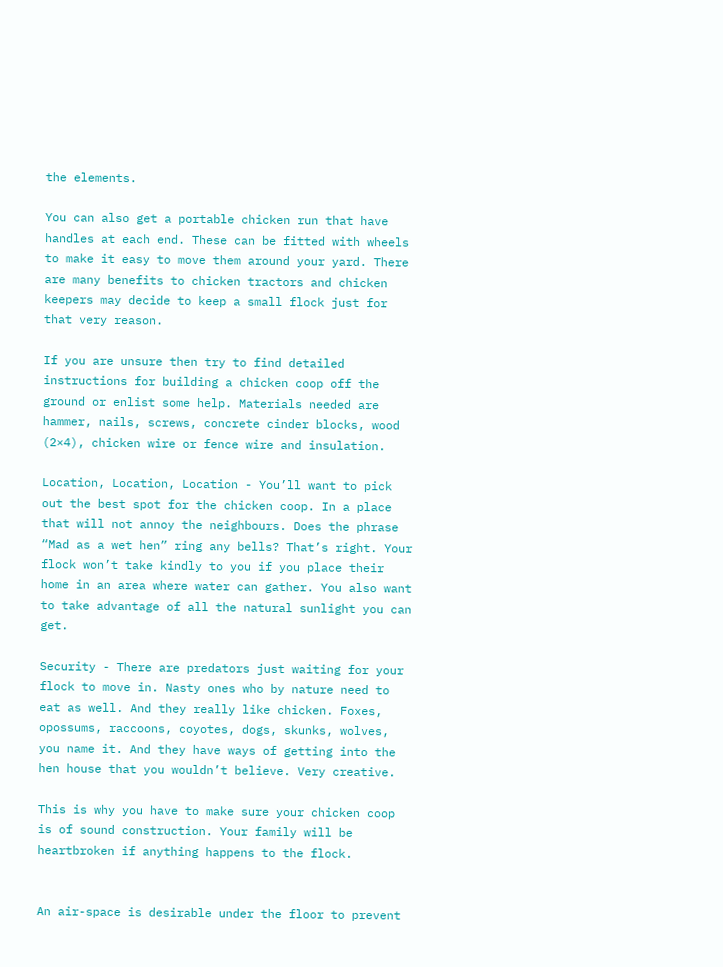the elements.

You can also get a portable chicken run that have handles at each end. These can be fitted with wheels to make it easy to move them around your yard. There are many benefits to chicken tractors and chicken keepers may decide to keep a small flock just for that very reason.

If you are unsure then try to find detailed instructions for building a chicken coop off the ground or enlist some help. Materials needed are hammer, nails, screws, concrete cinder blocks, wood (2×4), chicken wire or fence wire and insulation.

Location, Location, Location - You’ll want to pick out the best spot for the chicken coop. In a place that will not annoy the neighbours. Does the phrase “Mad as a wet hen” ring any bells? That’s right. Your flock won’t take kindly to you if you place their home in an area where water can gather. You also want to take advantage of all the natural sunlight you can get.

Security - There are predators just waiting for your flock to move in. Nasty ones who by nature need to eat as well. And they really like chicken. Foxes, opossums, raccoons, coyotes, dogs, skunks, wolves, you name it. And they have ways of getting into the hen house that you wouldn’t believe. Very creative.

This is why you have to make sure your chicken coop is of sound construction. Your family will be heartbroken if anything happens to the flock.


An air-space is desirable under the floor to prevent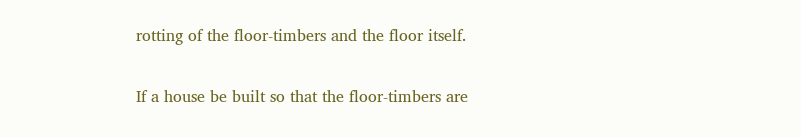rotting of the floor-timbers and the floor itself.

If a house be built so that the floor-timbers are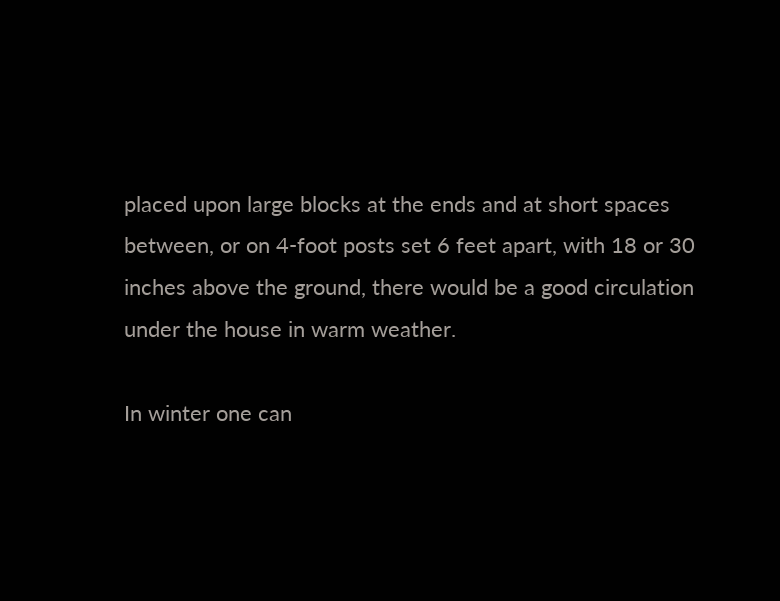placed upon large blocks at the ends and at short spaces between, or on 4-foot posts set 6 feet apart, with 18 or 30 inches above the ground, there would be a good circulation under the house in warm weather.

In winter one can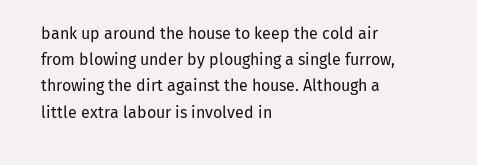bank up around the house to keep the cold air from blowing under by ploughing a single furrow, throwing the dirt against the house. Although a little extra labour is involved in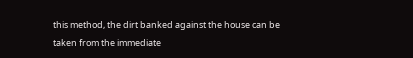this method, the dirt banked against the house can be taken from the immediate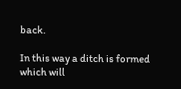back.

In this way a ditch is formed which will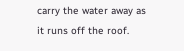carry the water away as it runs off the roof.